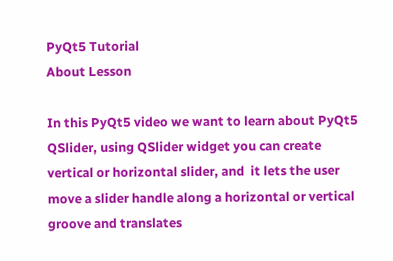PyQt5 Tutorial
About Lesson

In this PyQt5 video we want to learn about PyQt5 QSlider, using QSlider widget you can create vertical or horizontal slider, and  it lets the user move a slider handle along a horizontal or vertical groove and translates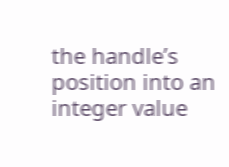the handle’s position into an integer value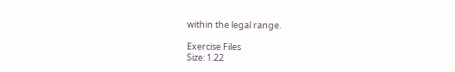within the legal range.

Exercise Files
Size: 1.22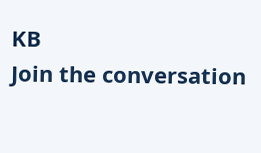KB
Join the conversation